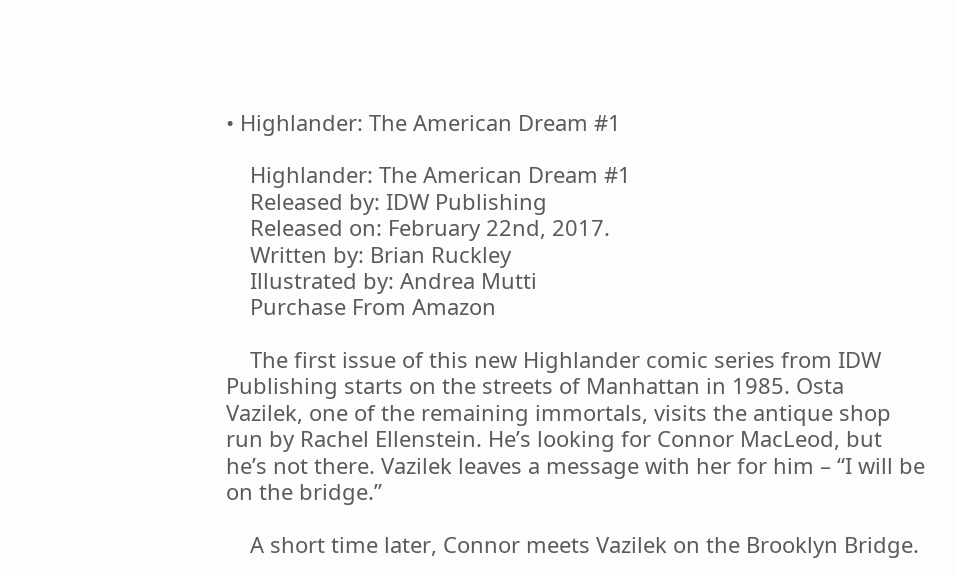• Highlander: The American Dream #1

    Highlander: The American Dream #1
    Released by: IDW Publishing
    Released on: February 22nd, 2017.
    Written by: Brian Ruckley
    Illustrated by: Andrea Mutti
    Purchase From Amazon

    The first issue of this new Highlander comic series from IDW Publishing starts on the streets of Manhattan in 1985. Osta Vazilek, one of the remaining immortals, visits the antique shop run by Rachel Ellenstein. He’s looking for Connor MacLeod, but he’s not there. Vazilek leaves a message with her for him – “I will be on the bridge.”

    A short time later, Connor meets Vazilek on the Brooklyn Bridge.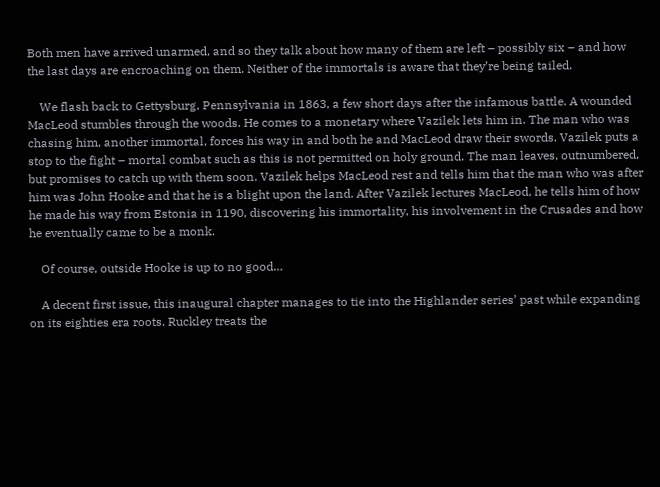Both men have arrived unarmed, and so they talk about how many of them are left – possibly six – and how the last days are encroaching on them. Neither of the immortals is aware that they’re being tailed.

    We flash back to Gettysburg, Pennsylvania in 1863, a few short days after the infamous battle. A wounded MacLeod stumbles through the woods. He comes to a monetary where Vazilek lets him in. The man who was chasing him, another immortal, forces his way in and both he and MacLeod draw their swords. Vazilek puts a stop to the fight – mortal combat such as this is not permitted on holy ground. The man leaves, outnumbered, but promises to catch up with them soon. Vazilek helps MacLeod rest and tells him that the man who was after him was John Hooke and that he is a blight upon the land. After Vazilek lectures MacLeod, he tells him of how he made his way from Estonia in 1190, discovering his immortality, his involvement in the Crusades and how he eventually came to be a monk.

    Of course, outside Hooke is up to no good…

    A decent first issue, this inaugural chapter manages to tie into the Highlander series’ past while expanding on its eighties era roots. Ruckley treats the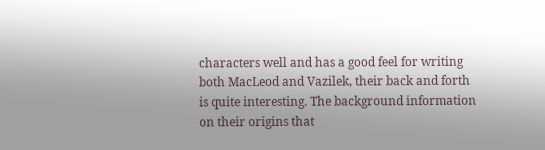characters well and has a good feel for writing both MacLeod and Vazilek, their back and forth is quite interesting. The background information on their origins that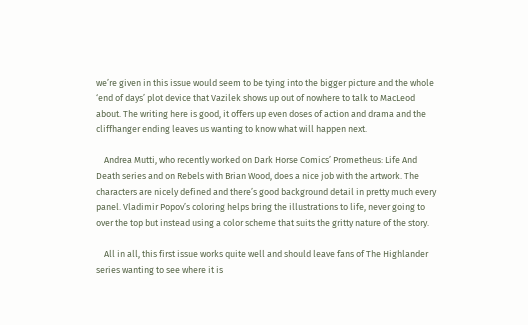we’re given in this issue would seem to be tying into the bigger picture and the whole ‘end of days’ plot device that Vazilek shows up out of nowhere to talk to MacLeod about. The writing here is good, it offers up even doses of action and drama and the cliffhanger ending leaves us wanting to know what will happen next.

    Andrea Mutti, who recently worked on Dark Horse Comics’ Prometheus: Life And Death series and on Rebels with Brian Wood, does a nice job with the artwork. The characters are nicely defined and there’s good background detail in pretty much every panel. Vladimir Popov’s coloring helps bring the illustrations to life, never going to over the top but instead using a color scheme that suits the gritty nature of the story.

    All in all, this first issue works quite well and should leave fans of The Highlander series wanting to see where it is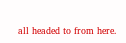all headed to from here.